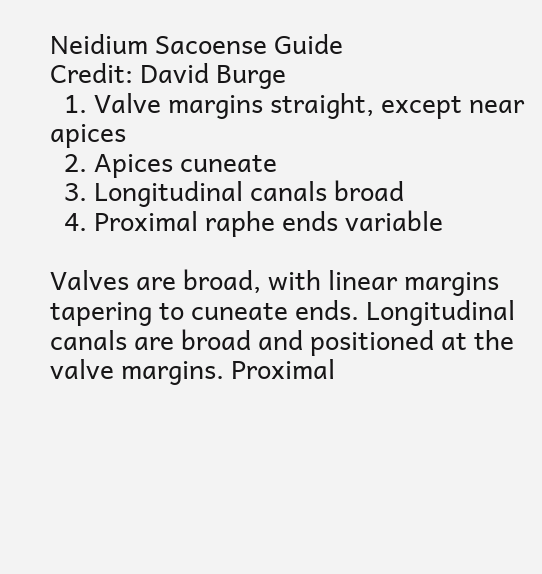Neidium Sacoense Guide
Credit: David Burge
  1. Valve margins straight, except near apices
  2. Apices cuneate
  3. Longitudinal canals broad
  4. Proximal raphe ends variable

Valves are broad, with linear margins tapering to cuneate ends. Longitudinal canals are broad and positioned at the valve margins. Proximal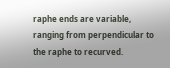raphe ends are variable, ranging from perpendicular to the raphe to recurved.